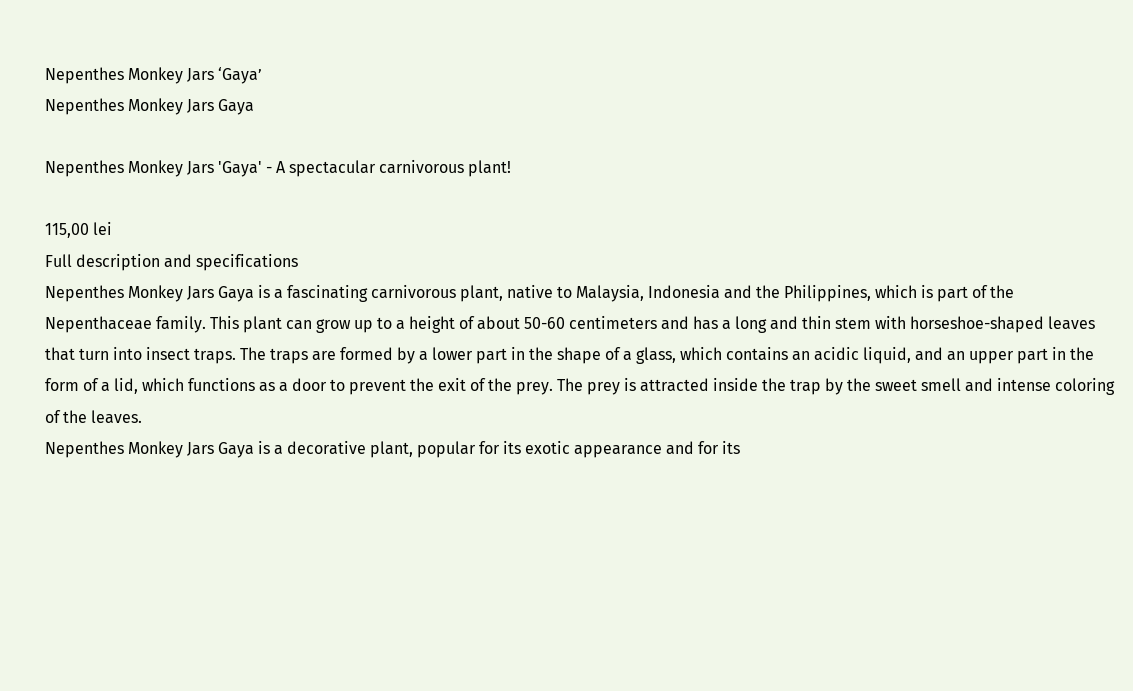Nepenthes Monkey Jars ‘Gaya’
Nepenthes Monkey Jars Gaya

Nepenthes Monkey Jars 'Gaya' - A spectacular carnivorous plant!

115,00 lei
Full description and specifications
Nepenthes Monkey Jars Gaya is a fascinating carnivorous plant, native to Malaysia, Indonesia and the Philippines, which is part of the Nepenthaceae family. This plant can grow up to a height of about 50-60 centimeters and has a long and thin stem with horseshoe-shaped leaves that turn into insect traps. The traps are formed by a lower part in the shape of a glass, which contains an acidic liquid, and an upper part in the form of a lid, which functions as a door to prevent the exit of the prey. The prey is attracted inside the trap by the sweet smell and intense coloring of the leaves.
Nepenthes Monkey Jars Gaya is a decorative plant, popular for its exotic appearance and for its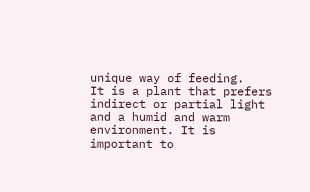unique way of feeding.
It is a plant that prefers indirect or partial light and a humid and warm environment. It is important to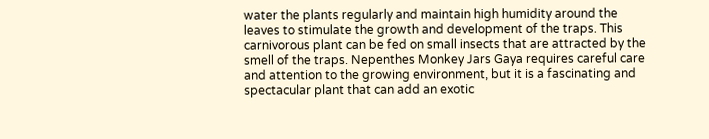water the plants regularly and maintain high humidity around the leaves to stimulate the growth and development of the traps. This carnivorous plant can be fed on small insects that are attracted by the smell of the traps. Nepenthes Monkey Jars Gaya requires careful care and attention to the growing environment, but it is a fascinating and spectacular plant that can add an exotic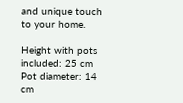and unique touch to your home.

Height with pots included: 25 cm
Pot diameter: 14 cm